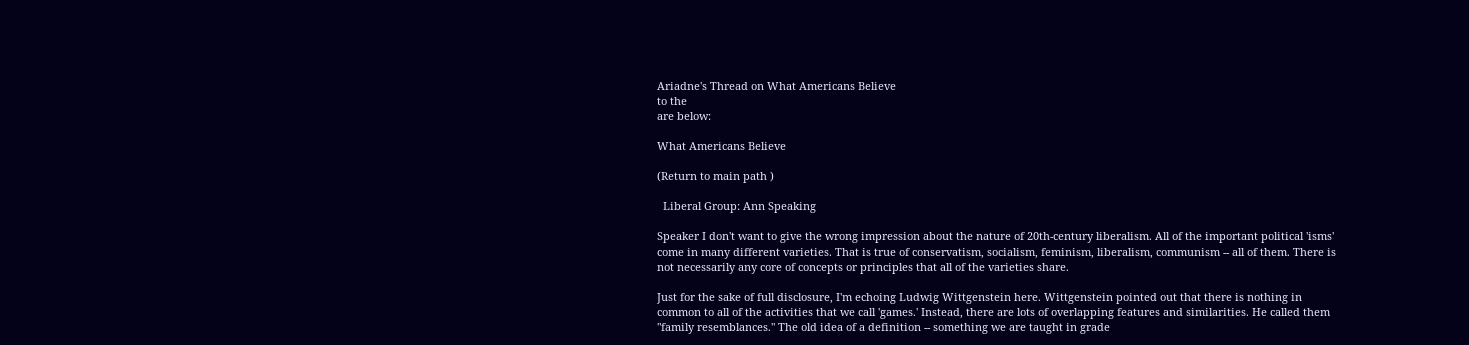Ariadne's Thread on What Americans Believe
to the
are below:

What Americans Believe

(Return to main path )

  Liberal Group: Ann Speaking

Speaker I don't want to give the wrong impression about the nature of 20th-century liberalism. All of the important political 'isms' come in many different varieties. That is true of conservatism, socialism, feminism, liberalism, communism -- all of them. There is not necessarily any core of concepts or principles that all of the varieties share.

Just for the sake of full disclosure, I'm echoing Ludwig Wittgenstein here. Wittgenstein pointed out that there is nothing in common to all of the activities that we call 'games.' Instead, there are lots of overlapping features and similarities. He called them "family resemblances." The old idea of a definition -- something we are taught in grade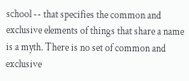school -- that specifies the common and exclusive elements of things that share a name is a myth. There is no set of common and exclusive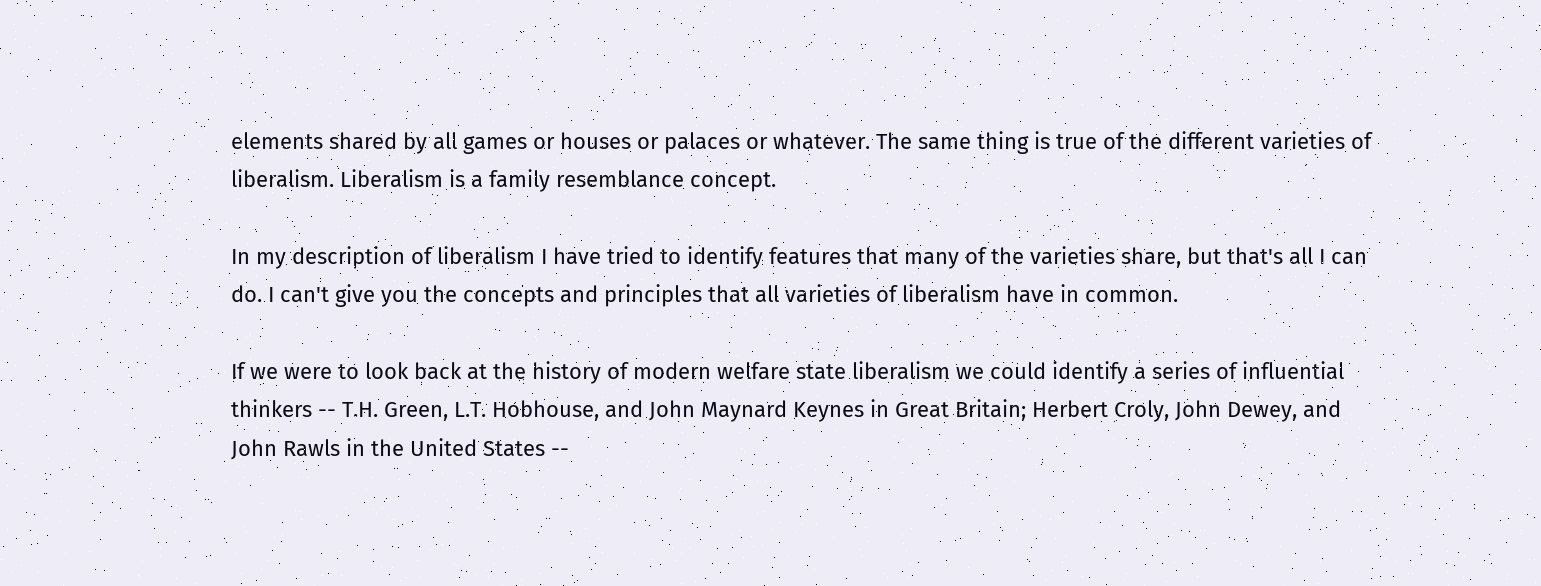elements shared by all games or houses or palaces or whatever. The same thing is true of the different varieties of liberalism. Liberalism is a family resemblance concept.

In my description of liberalism I have tried to identify features that many of the varieties share, but that's all I can do. I can't give you the concepts and principles that all varieties of liberalism have in common.

If we were to look back at the history of modern welfare state liberalism we could identify a series of influential thinkers -- T.H. Green, L.T. Hobhouse, and John Maynard Keynes in Great Britain; Herbert Croly, John Dewey, and John Rawls in the United States --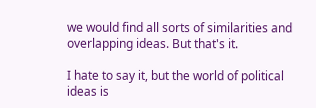we would find all sorts of similarities and overlapping ideas. But that's it.

I hate to say it, but the world of political ideas is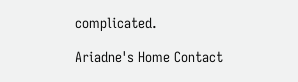complicated.

Ariadne's Home Contact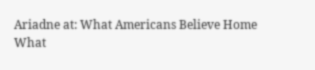Ariadne at: What Americans Believe Home
What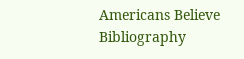Americans Believe Bibliography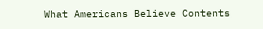What Americans Believe Contents